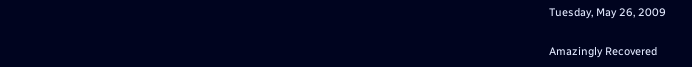Tuesday, May 26, 2009

Amazingly Recovered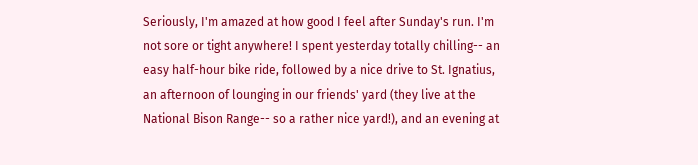Seriously, I'm amazed at how good I feel after Sunday's run. I'm not sore or tight anywhere! I spent yesterday totally chilling-- an easy half-hour bike ride, followed by a nice drive to St. Ignatius, an afternoon of lounging in our friends' yard (they live at the National Bison Range-- so a rather nice yard!), and an evening at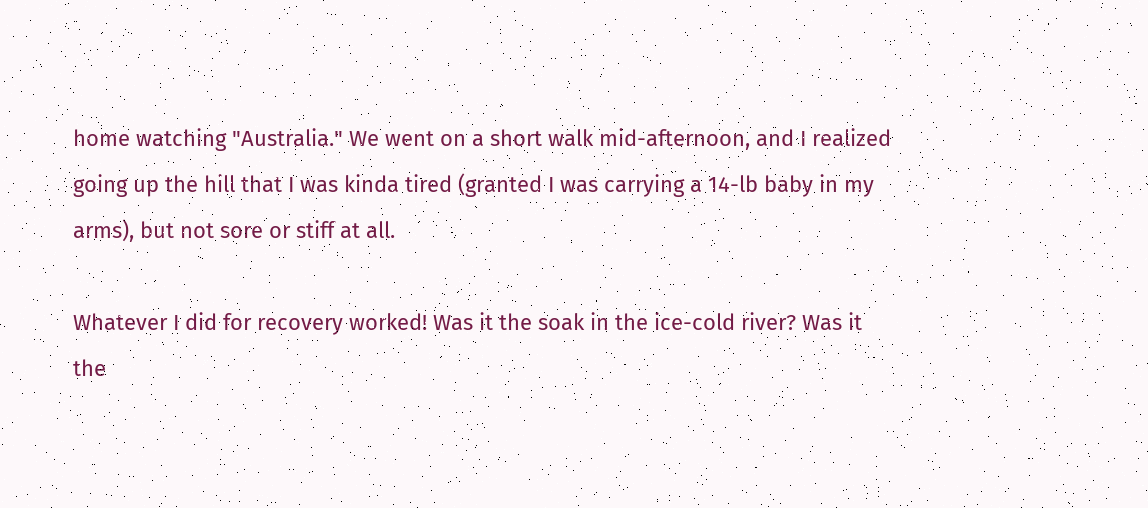home watching "Australia." We went on a short walk mid-afternoon, and I realized going up the hill that I was kinda tired (granted I was carrying a 14-lb baby in my arms), but not sore or stiff at all.

Whatever I did for recovery worked! Was it the soak in the ice-cold river? Was it the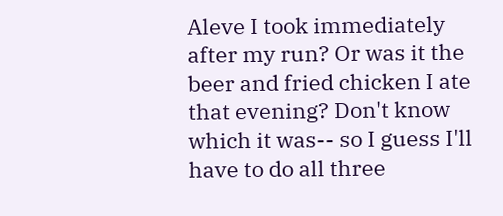Aleve I took immediately after my run? Or was it the beer and fried chicken I ate that evening? Don't know which it was-- so I guess I'll have to do all three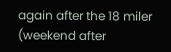again after the 18 miler (weekend after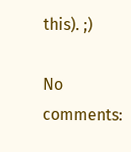this). ;)

No comments: